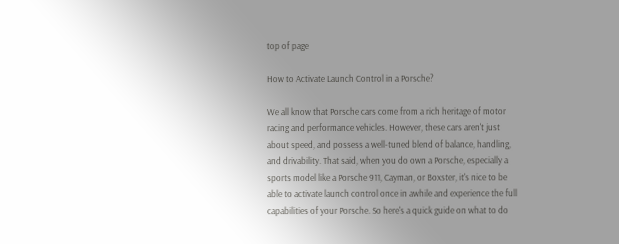top of page

How to Activate Launch Control in a Porsche?

We all know that Porsche cars come from a rich heritage of motor racing and performance vehicles. However, these cars aren't just about speed, and possess a well-tuned blend of balance, handling, and drivability. That said, when you do own a Porsche, especially a sports model like a Porsche 911, Cayman, or Boxster, it's nice to be able to activate launch control once in awhile and experience the full capabilities of your Porsche. So here's a quick guide on what to do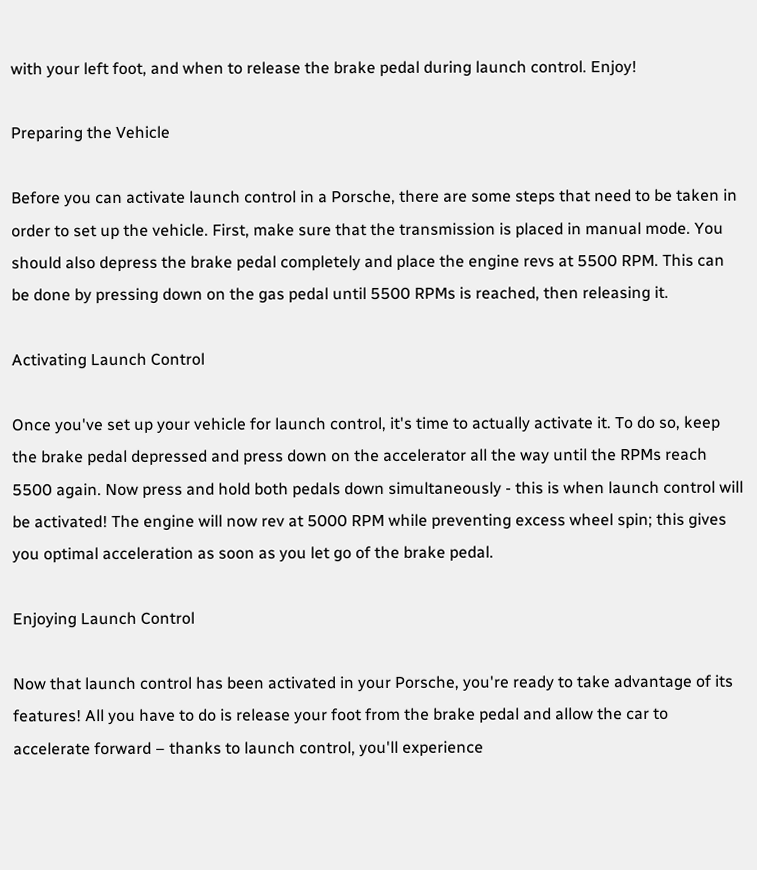with your left foot, and when to release the brake pedal during launch control. Enjoy!

Preparing the Vehicle

Before you can activate launch control in a Porsche, there are some steps that need to be taken in order to set up the vehicle. First, make sure that the transmission is placed in manual mode. You should also depress the brake pedal completely and place the engine revs at 5500 RPM. This can be done by pressing down on the gas pedal until 5500 RPMs is reached, then releasing it.

Activating Launch Control

Once you've set up your vehicle for launch control, it's time to actually activate it. To do so, keep the brake pedal depressed and press down on the accelerator all the way until the RPMs reach 5500 again. Now press and hold both pedals down simultaneously - this is when launch control will be activated! The engine will now rev at 5000 RPM while preventing excess wheel spin; this gives you optimal acceleration as soon as you let go of the brake pedal.

Enjoying Launch Control

Now that launch control has been activated in your Porsche, you're ready to take advantage of its features! All you have to do is release your foot from the brake pedal and allow the car to accelerate forward – thanks to launch control, you'll experience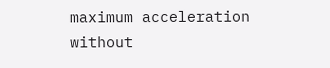maximum acceleration without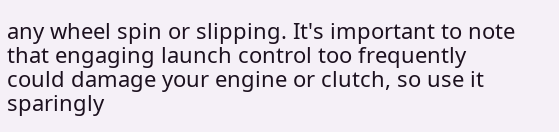any wheel spin or slipping. It's important to note that engaging launch control too frequently could damage your engine or clutch, so use it sparingly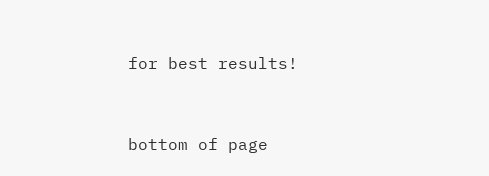for best results!


bottom of page